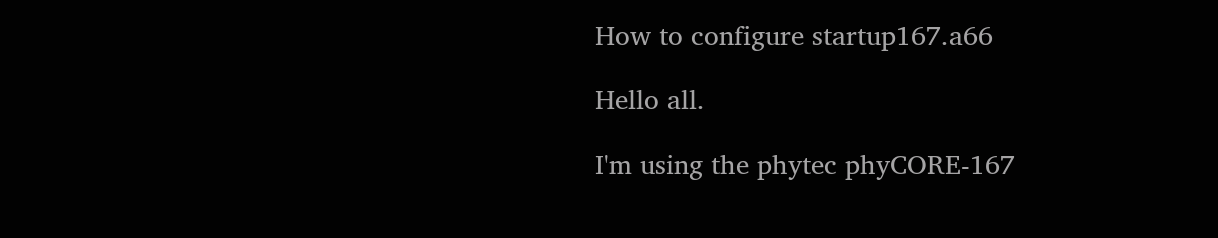How to configure startup167.a66

Hello all.

I'm using the phytec phyCORE-167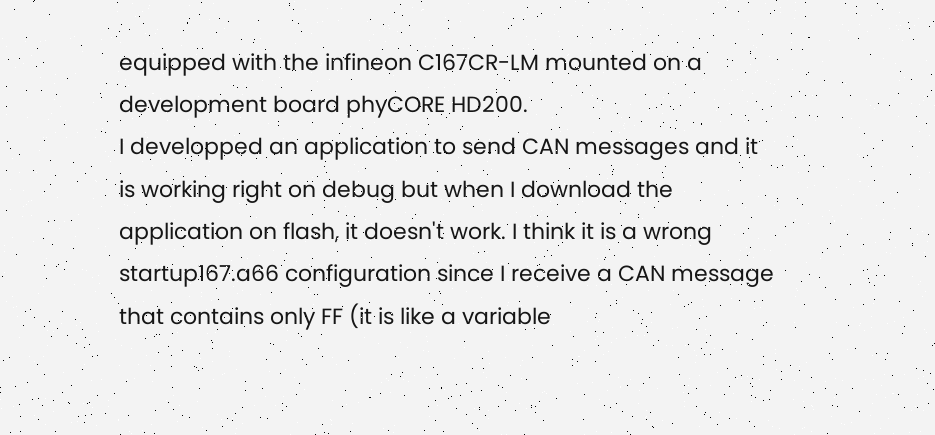equipped with the infineon C167CR-LM mounted on a development board phyCORE HD200.
I developped an application to send CAN messages and it is working right on debug but when I download the application on flash, it doesn't work. I think it is a wrong startup167.a66 configuration since I receive a CAN message that contains only FF (it is like a variable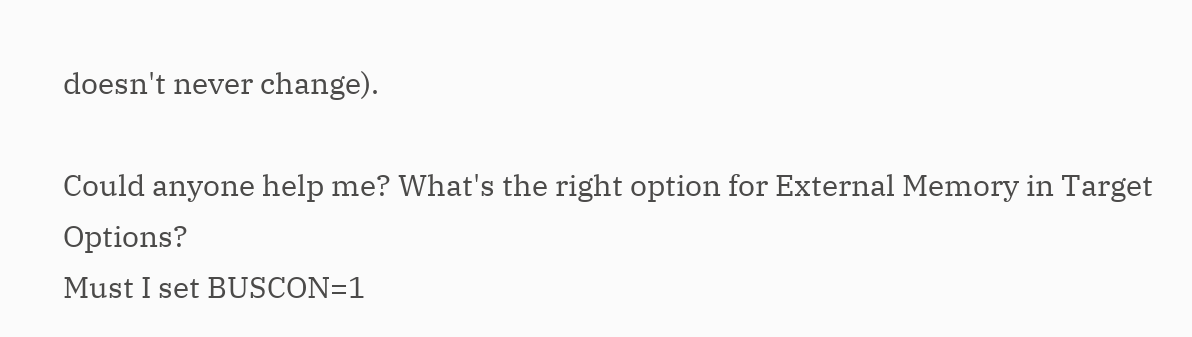doesn't never change).

Could anyone help me? What's the right option for External Memory in Target Options?
Must I set BUSCON=1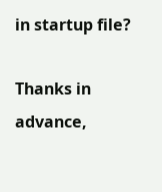in startup file?

Thanks in advance,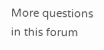More questions in this forum